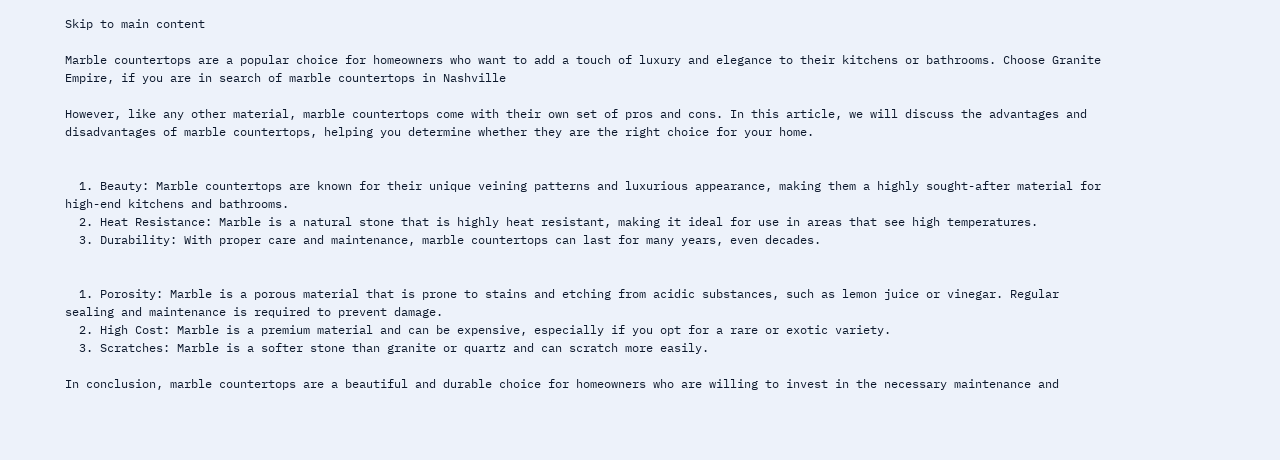Skip to main content

Marble countertops are a popular choice for homeowners who want to add a touch of luxury and elegance to their kitchens or bathrooms. Choose Granite Empire, if you are in search of marble countertops in Nashville

However, like any other material, marble countertops come with their own set of pros and cons. In this article, we will discuss the advantages and disadvantages of marble countertops, helping you determine whether they are the right choice for your home.


  1. Beauty: Marble countertops are known for their unique veining patterns and luxurious appearance, making them a highly sought-after material for high-end kitchens and bathrooms.
  2. Heat Resistance: Marble is a natural stone that is highly heat resistant, making it ideal for use in areas that see high temperatures.
  3. Durability: With proper care and maintenance, marble countertops can last for many years, even decades.


  1. Porosity: Marble is a porous material that is prone to stains and etching from acidic substances, such as lemon juice or vinegar. Regular sealing and maintenance is required to prevent damage.
  2. High Cost: Marble is a premium material and can be expensive, especially if you opt for a rare or exotic variety.
  3. Scratches: Marble is a softer stone than granite or quartz and can scratch more easily.

In conclusion, marble countertops are a beautiful and durable choice for homeowners who are willing to invest in the necessary maintenance and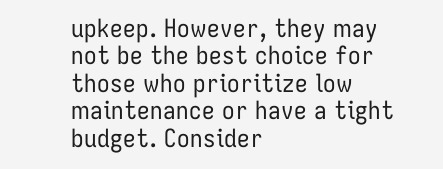upkeep. However, they may not be the best choice for those who prioritize low maintenance or have a tight budget. Consider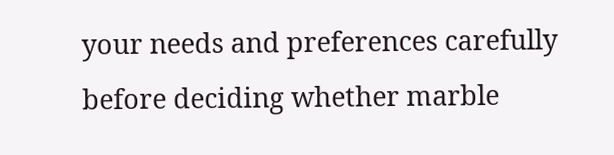your needs and preferences carefully before deciding whether marble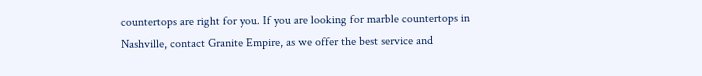countertops are right for you. If you are looking for marble countertops in Nashville, contact Granite Empire, as we offer the best service and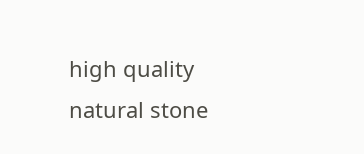high quality natural stone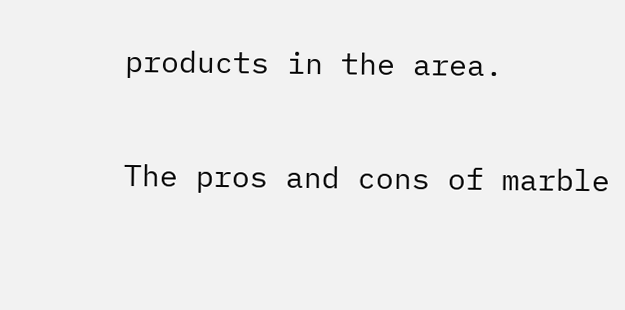products in the area.

The pros and cons of marble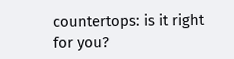countertops: is it right for you?